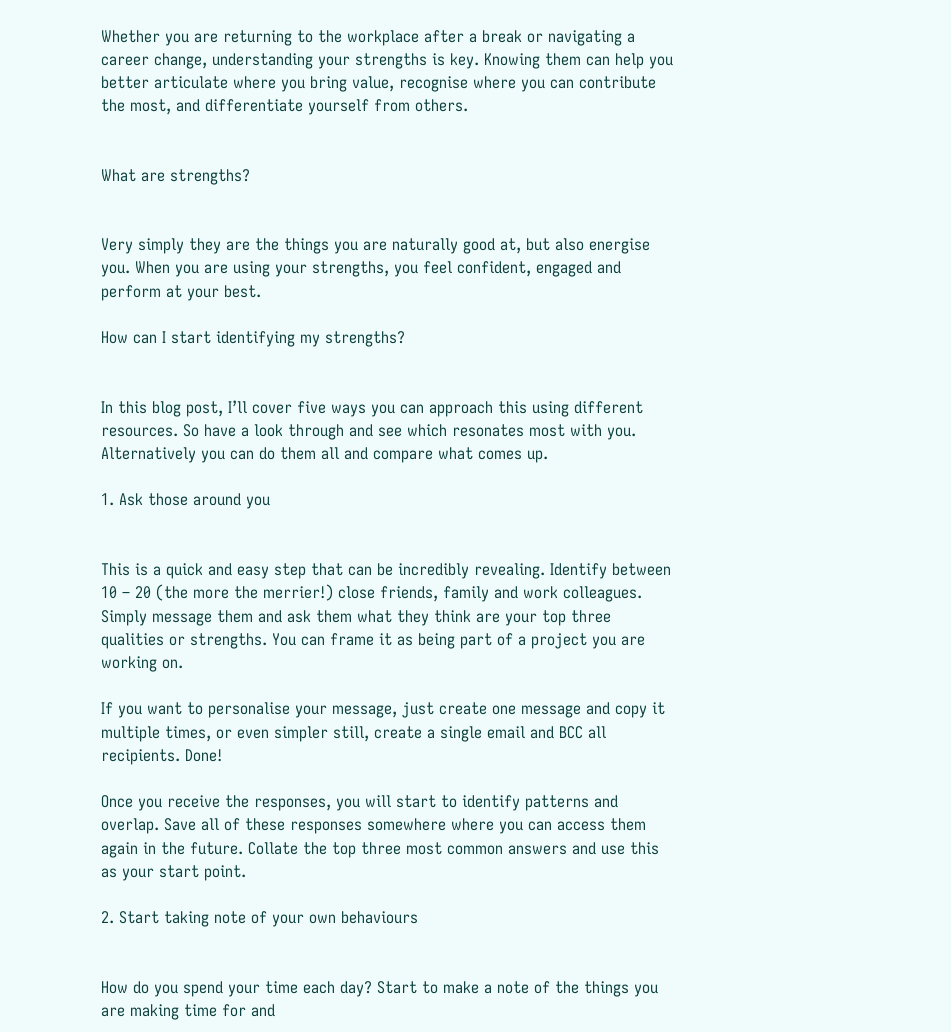Whether you are returning to the workplace after a break or navigating a career change, understanding your strengths is key. Knowing them can help you better articulate where you bring value, recognise where you can contribute the most, and differentiate yourself from others.


What are strengths?


Very simply they are the things you are naturally good at, but also energise you. When you are using your strengths, you feel confident, engaged and perform at your best.

How can I start identifying my strengths?


In this blog post, I’ll cover five ways you can approach this using different resources. So have a look through and see which resonates most with you. Alternatively you can do them all and compare what comes up.

1. Ask those around you


This is a quick and easy step that can be incredibly revealing. Identify between 10 – 20 (the more the merrier!) close friends, family and work colleagues. Simply message them and ask them what they think are your top three qualities or strengths. You can frame it as being part of a project you are working on.

If you want to personalise your message, just create one message and copy it multiple times, or even simpler still, create a single email and BCC all recipients. Done!

Once you receive the responses, you will start to identify patterns and overlap. Save all of these responses somewhere where you can access them again in the future. Collate the top three most common answers and use this as your start point.

2. Start taking note of your own behaviours


How do you spend your time each day? Start to make a note of the things you are making time for and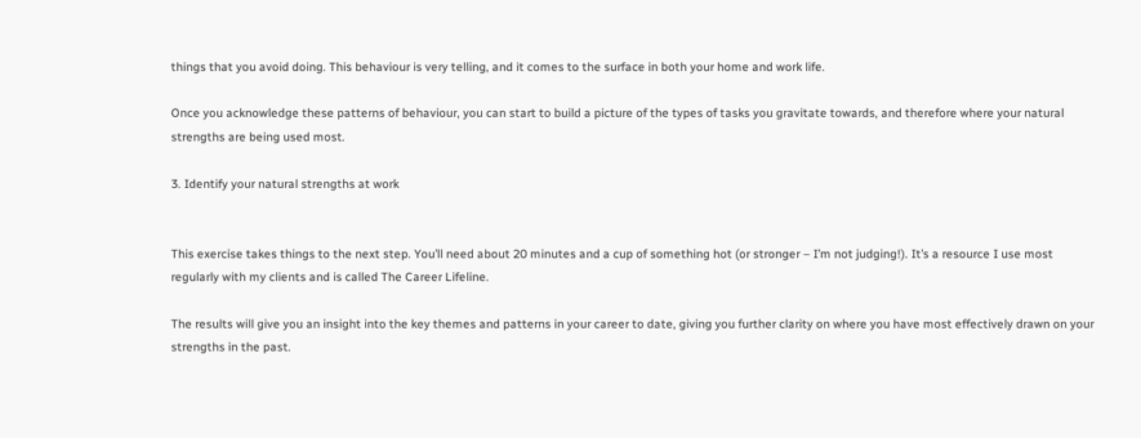things that you avoid doing. This behaviour is very telling, and it comes to the surface in both your home and work life.

Once you acknowledge these patterns of behaviour, you can start to build a picture of the types of tasks you gravitate towards, and therefore where your natural strengths are being used most.

3. Identify your natural strengths at work


This exercise takes things to the next step. You’ll need about 20 minutes and a cup of something hot (or stronger – I’m not judging!). It’s a resource I use most regularly with my clients and is called The Career Lifeline.

The results will give you an insight into the key themes and patterns in your career to date, giving you further clarity on where you have most effectively drawn on your strengths in the past.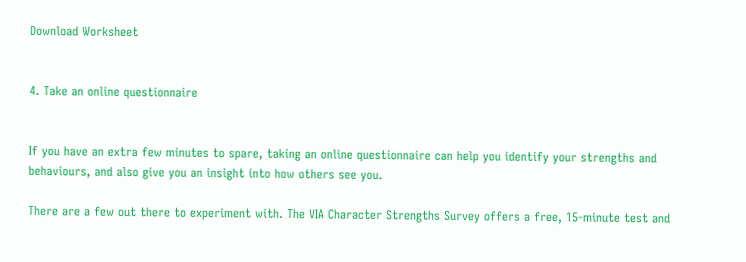Download Worksheet


4. Take an online questionnaire


If you have an extra few minutes to spare, taking an online questionnaire can help you identify your strengths and behaviours, and also give you an insight into how others see you.

There are a few out there to experiment with. The VIA Character Strengths Survey offers a free, 15-minute test and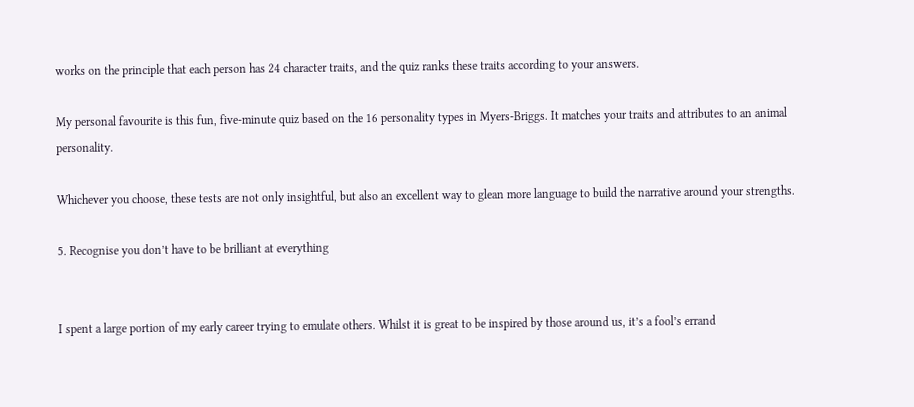works on the principle that each person has 24 character traits, and the quiz ranks these traits according to your answers.

My personal favourite is this fun, five-minute quiz based on the 16 personality types in Myers-Briggs. It matches your traits and attributes to an animal personality.

Whichever you choose, these tests are not only insightful, but also an excellent way to glean more language to build the narrative around your strengths.

5. Recognise you don’t have to be brilliant at everything


I spent a large portion of my early career trying to emulate others. Whilst it is great to be inspired by those around us, it’s a fool’s errand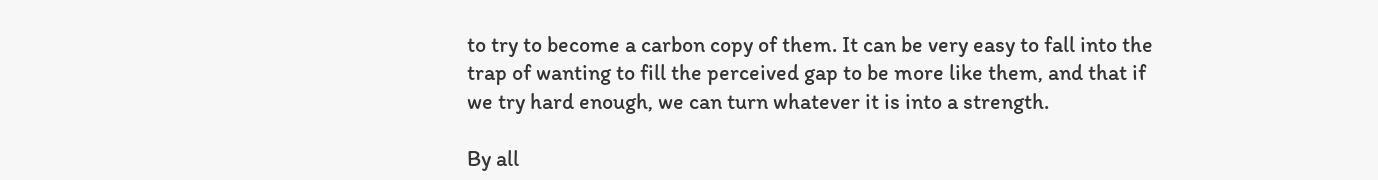to try to become a carbon copy of them. It can be very easy to fall into the trap of wanting to fill the perceived gap to be more like them, and that if we try hard enough, we can turn whatever it is into a strength.

By all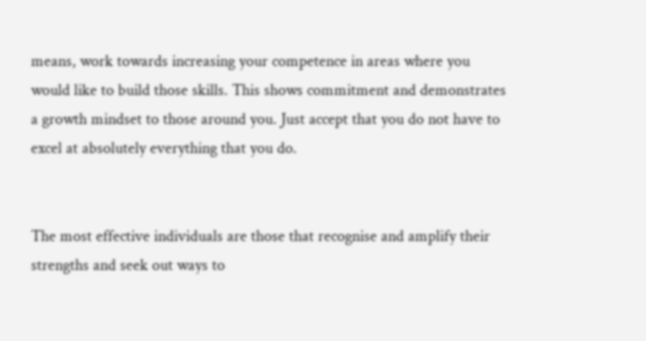means, work towards increasing your competence in areas where you would like to build those skills. This shows commitment and demonstrates a growth mindset to those around you. Just accept that you do not have to excel at absolutely everything that you do.


The most effective individuals are those that recognise and amplify their strengths and seek out ways to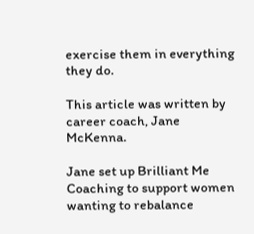exercise them in everything they do.

This article was written by career coach, Jane McKenna.

Jane set up Brilliant Me Coaching to support women wanting to rebalance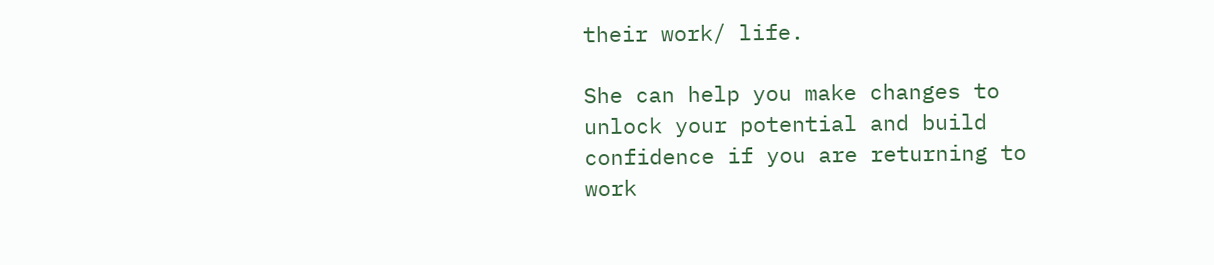their work/ life.

She can help you make changes to unlock your potential and build confidence if you are returning to work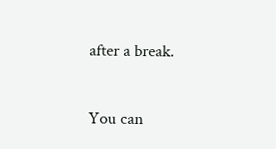after a break.

You can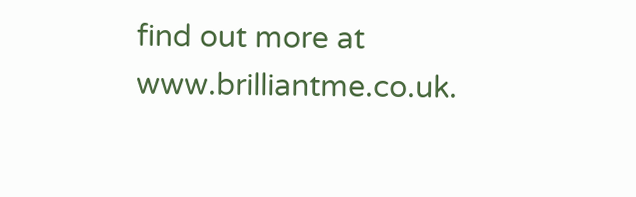find out more at www.brilliantme.co.uk.